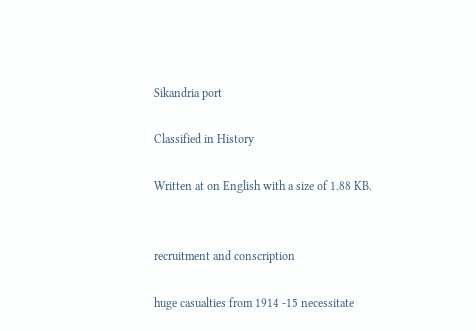Sikandria port

Classified in History

Written at on English with a size of 1.88 KB.


recruitment and conscription

huge casualties from 1914 -15 necessitate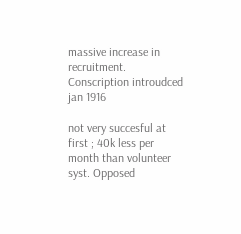massive increase in recruitment. Conscription introudced jan 1916

not very succesful at first ; 40k less per month than volunteer syst. Opposed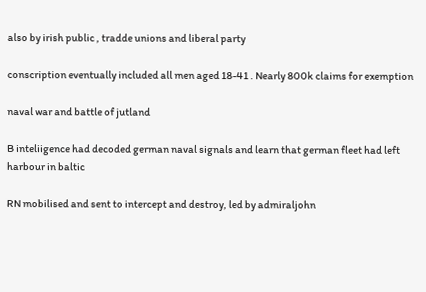also by irish public , tradde unions and liberal party

conscription eventually included all men aged 18-41 . Nearly 800k claims for exemption

naval war and battle of jutland

B inteliigence had decoded german naval signals and learn that german fleet had left harbour in baltic

RN mobilised and sent to intercept and destroy, led by admiraljohn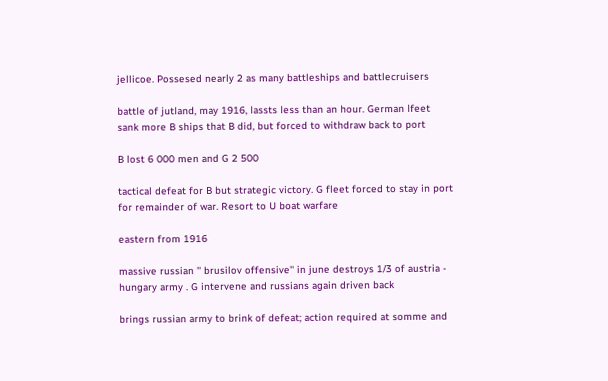jellicoe. Possesed nearly 2 as many battleships and battlecruisers

battle of jutland, may 1916, lassts less than an hour. German lfeet sank more B ships that B did, but forced to withdraw back to port

B lost 6 000 men and G 2 500

tactical defeat for B but strategic victory. G fleet forced to stay in port for remainder of war. Resort to U boat warfare

eastern from 1916

massive russian '' brusilov offensive'' in june destroys 1/3 of austria - hungary army . G intervene and russians again driven back

brings russian army to brink of defeat; action required at somme and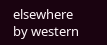elsewhere by western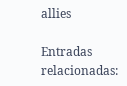allies

Entradas relacionadas: